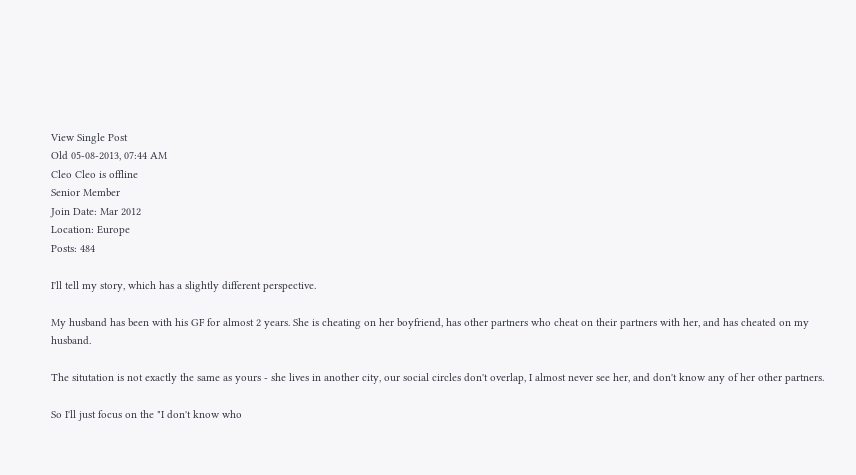View Single Post
Old 05-08-2013, 07:44 AM
Cleo Cleo is offline
Senior Member
Join Date: Mar 2012
Location: Europe
Posts: 484

I'll tell my story, which has a slightly different perspective.

My husband has been with his GF for almost 2 years. She is cheating on her boyfriend, has other partners who cheat on their partners with her, and has cheated on my husband.

The situtation is not exactly the same as yours - she lives in another city, our social circles don't overlap, I almost never see her, and don't know any of her other partners.

So I'll just focus on the "I don't know who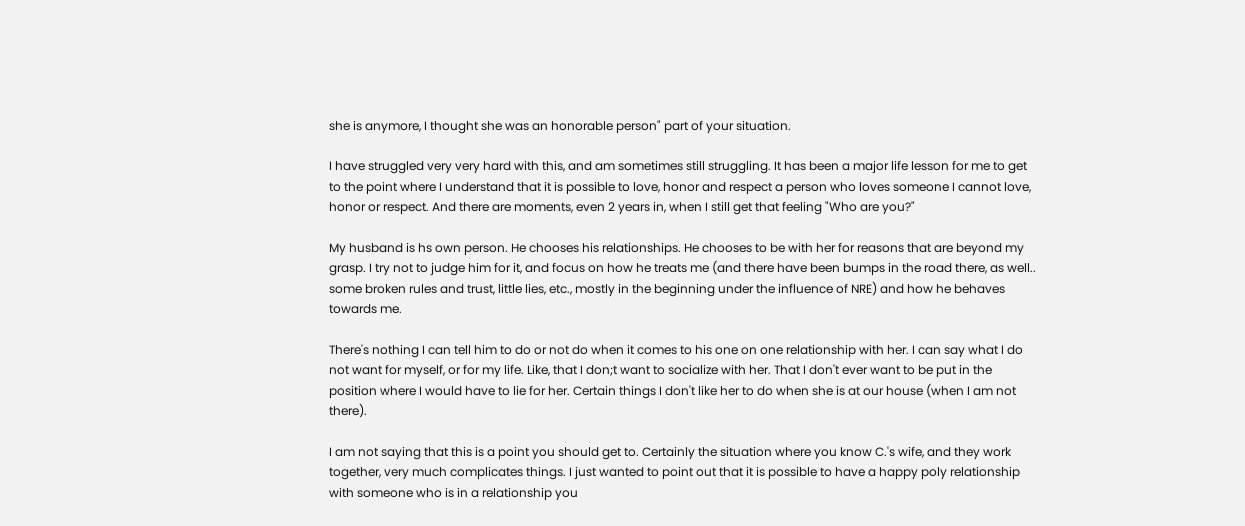she is anymore, I thought she was an honorable person" part of your situation.

I have struggled very very hard with this, and am sometimes still struggling. It has been a major life lesson for me to get to the point where I understand that it is possible to love, honor and respect a person who loves someone I cannot love, honor or respect. And there are moments, even 2 years in, when I still get that feeling "Who are you?"

My husband is hs own person. He chooses his relationships. He chooses to be with her for reasons that are beyond my grasp. I try not to judge him for it, and focus on how he treats me (and there have been bumps in the road there, as well.. some broken rules and trust, little lies, etc., mostly in the beginning under the influence of NRE) and how he behaves towards me.

There's nothing I can tell him to do or not do when it comes to his one on one relationship with her. I can say what I do not want for myself, or for my life. Like, that I don;t want to socialize with her. That I don't ever want to be put in the position where I would have to lie for her. Certain things I don't like her to do when she is at our house (when I am not there).

I am not saying that this is a point you should get to. Certainly the situation where you know C.'s wife, and they work together, very much complicates things. I just wanted to point out that it is possible to have a happy poly relationship with someone who is in a relationship you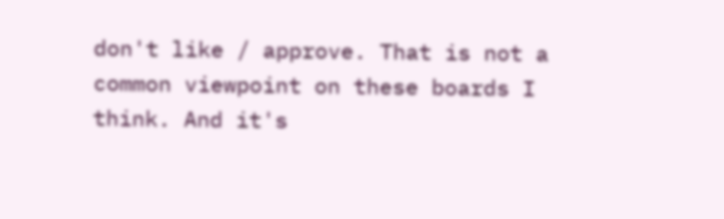don't like / approve. That is not a common viewpoint on these boards I think. And it's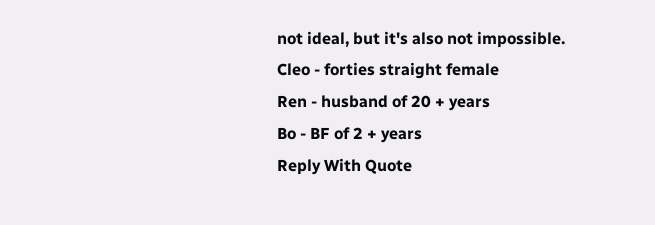not ideal, but it's also not impossible.
Cleo - forties straight female
Ren - husband of 20 + years
Bo - BF of 2 + years
Reply With Quote